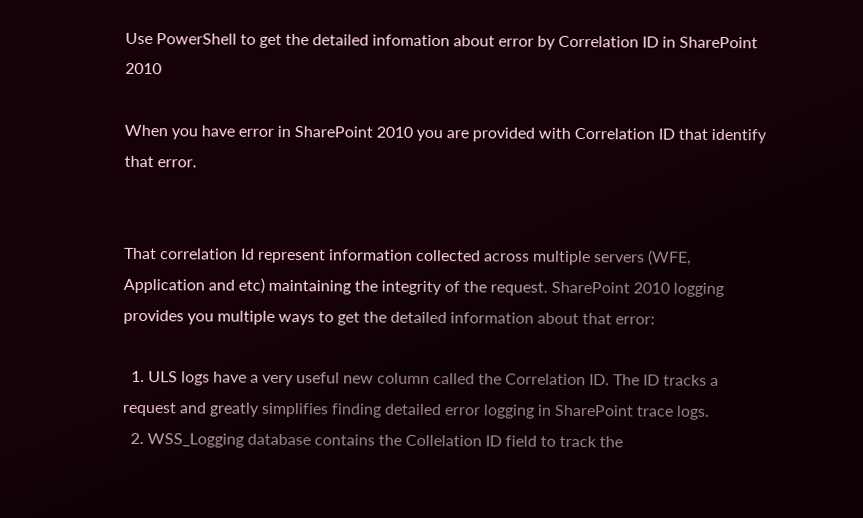Use PowerShell to get the detailed infomation about error by Correlation ID in SharePoint 2010

When you have error in SharePoint 2010 you are provided with Correlation ID that identify that error.


That correlation Id represent information collected across multiple servers (WFE, Application and etc) maintaining the integrity of the request. SharePoint 2010 logging provides you multiple ways to get the detailed information about that error:

  1. ULS logs have a very useful new column called the Correlation ID. The ID tracks a request and greatly simplifies finding detailed error logging in SharePoint trace logs.
  2. WSS_Logging database contains the Collelation ID field to track the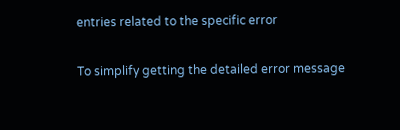entries related to the specific error

To simplify getting the detailed error message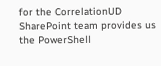for the CorrelationUD SharePoint team provides us the PowerShell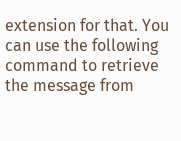extension for that. You can use the following command to retrieve the message from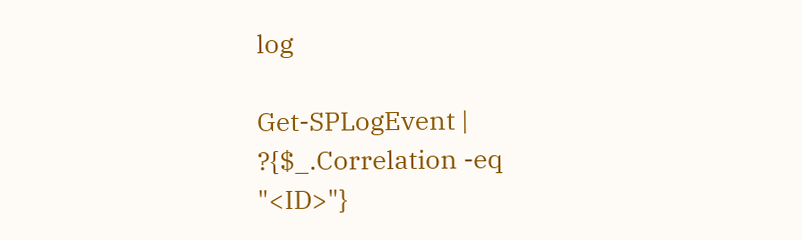log

Get-SPLogEvent | ?{$_.Correlation -eq "<ID>"}